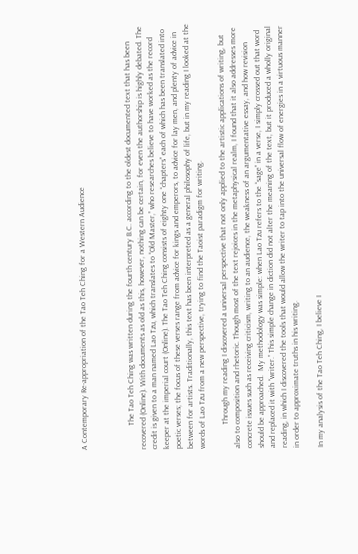A Contemporary Re-appropriation of the Tao Teh Ching for a Western Audience



            The Tao Teh Ching was written during the fourth century B.C. according to the oldest documented text that has been recovered (Online). With documents as old as this, however, nothing can be certain, for even the authorship is highly debated. The credit is given to a man named Lao Tzu, which translates to “Old Master,” who researches believe to have worked as the record keeper at the imperial court (Online). The Tao Teh Ching consists of eighty one “chapters” each of which has been translated into poetic verses; the focus of these verses range from advice for kings and emperors, to advice for lay men, and plenty of advice in between for artists. Traditionally, this text has been interpreted as a general philosophy of life, but in my reading I looked at the words of Lao Tzu from a new perspective, trying to find the Taoist paradigm for writing.

            Through my reading I discovered a universal perspective that not only applied to the artistic applications of writing, but also to composition and rhetoric. Though most of the text rejoices in the metaphysical realm, I found that it also addresses more concrete issues such as receiving criticism, writing to an audience, the weakness of an argumentative essay, and how revision should be approached.  My methodology was simple: when Lao Tzu refers to the “sage” in a verse, I simply crossed out that word and replaced it with “writer.” This simple change in diction did not alter the meaning of the text, but it produced a wholly original reading, in which I discovered the tools that would allow the writer to tap into the universal flow of energies in a virtuous manner in order to approximate truths in his writing.

In my analysis of the Tao Teh Ching, I believe I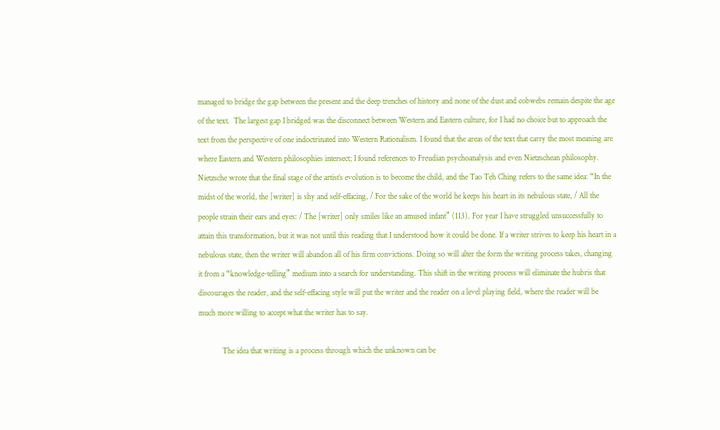managed to bridge the gap between the present and the deep trenches of history and none of the dust and cobwebs remain despite the age of the text.  The largest gap I bridged was the disconnect between Western and Eastern culture, for I had no choice but to approach the text from the perspective of one indoctrinated into Western Rationalism. I found that the areas of the text that carry the most meaning are where Eastern and Western philosophies intersect; I found references to Freudian psychoanalysis and even Nietzschean philosophy. Nietzsche wrote that the final stage of the artist’s evolution is to become the child, and the Tao Teh Ching refers to the same idea: “In the midst of the world, the [writer] is shy and self-effacing, / For the sake of the world he keeps his heart in its nebulous state, / All the people strain their ears and eyes: / The [writer] only smiles like an amused infant” (113). For year I have struggled unsuccessfully to attain this transformation, but it was not until this reading that I understood how it could be done. If a writer strives to keep his heart in a nebulous state, then the writer will abandon all of his firm convictions. Doing so will alter the form the writing process takes, changing it from a “knowledge-telling” medium into a search for understanding. This shift in the writing process will eliminate the hubris that discourages the reader, and the self-effacing style will put the writer and the reader on a level playing field, where the reader will be much more willing to accept what the writer has to say.

            The idea that writing is a process through which the unknown can be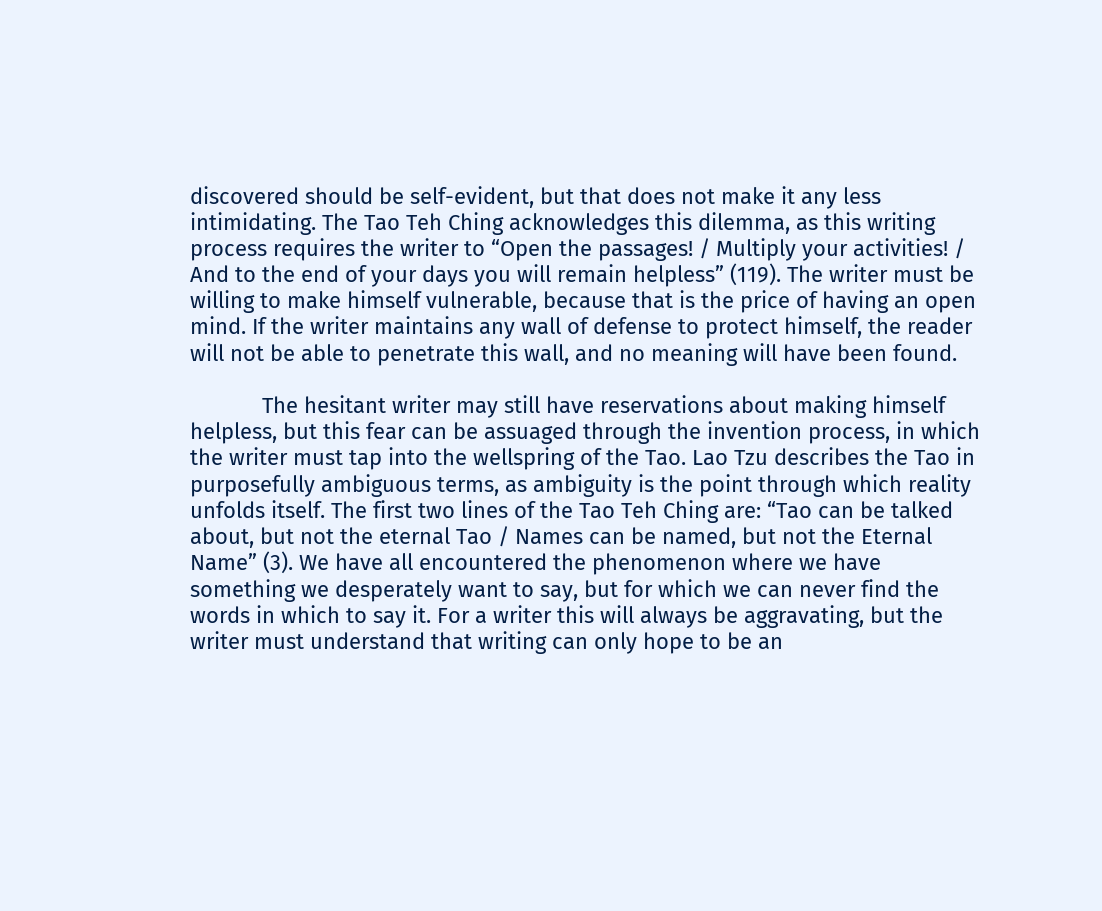discovered should be self-evident, but that does not make it any less intimidating. The Tao Teh Ching acknowledges this dilemma, as this writing process requires the writer to “Open the passages! / Multiply your activities! / And to the end of your days you will remain helpless” (119). The writer must be willing to make himself vulnerable, because that is the price of having an open mind. If the writer maintains any wall of defense to protect himself, the reader will not be able to penetrate this wall, and no meaning will have been found.

            The hesitant writer may still have reservations about making himself helpless, but this fear can be assuaged through the invention process, in which the writer must tap into the wellspring of the Tao. Lao Tzu describes the Tao in purposefully ambiguous terms, as ambiguity is the point through which reality unfolds itself. The first two lines of the Tao Teh Ching are: “Tao can be talked about, but not the eternal Tao / Names can be named, but not the Eternal Name” (3). We have all encountered the phenomenon where we have something we desperately want to say, but for which we can never find the words in which to say it. For a writer this will always be aggravating, but the writer must understand that writing can only hope to be an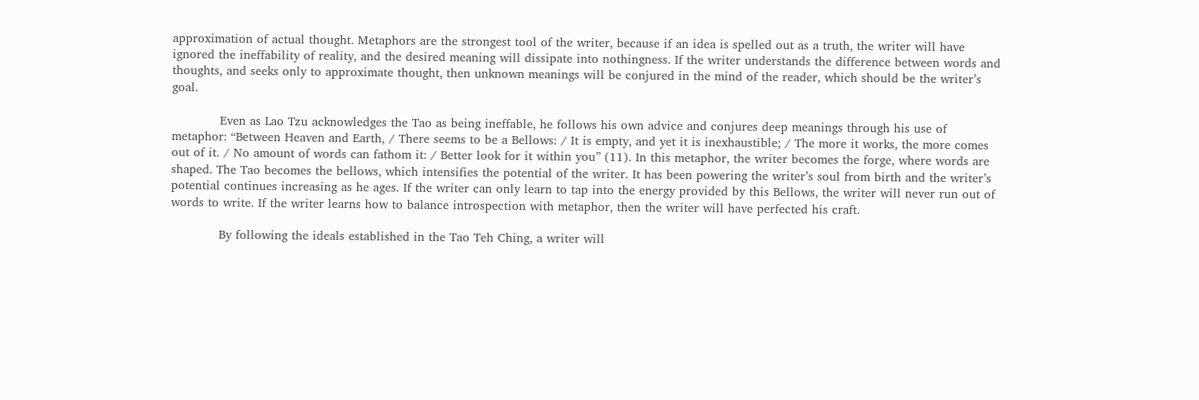approximation of actual thought. Metaphors are the strongest tool of the writer, because if an idea is spelled out as a truth, the writer will have ignored the ineffability of reality, and the desired meaning will dissipate into nothingness. If the writer understands the difference between words and thoughts, and seeks only to approximate thought, then unknown meanings will be conjured in the mind of the reader, which should be the writer’s goal.

            Even as Lao Tzu acknowledges the Tao as being ineffable, he follows his own advice and conjures deep meanings through his use of metaphor: “Between Heaven and Earth, / There seems to be a Bellows: / It is empty, and yet it is inexhaustible; / The more it works, the more comes out of it. / No amount of words can fathom it: / Better look for it within you” (11). In this metaphor, the writer becomes the forge, where words are shaped. The Tao becomes the bellows, which intensifies the potential of the writer. It has been powering the writer’s soul from birth and the writer’s potential continues increasing as he ages. If the writer can only learn to tap into the energy provided by this Bellows, the writer will never run out of words to write. If the writer learns how to balance introspection with metaphor, then the writer will have perfected his craft.

            By following the ideals established in the Tao Teh Ching, a writer will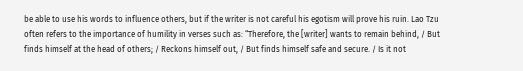be able to use his words to influence others, but if the writer is not careful his egotism will prove his ruin. Lao Tzu often refers to the importance of humility in verses such as: “Therefore, the [writer] wants to remain behind, / But finds himself at the head of others; / Reckons himself out, / But finds himself safe and secure. / Is it not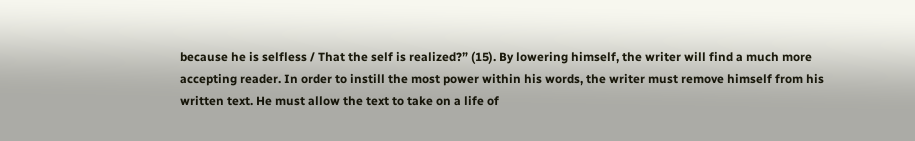because he is selfless / That the self is realized?” (15). By lowering himself, the writer will find a much more accepting reader. In order to instill the most power within his words, the writer must remove himself from his written text. He must allow the text to take on a life of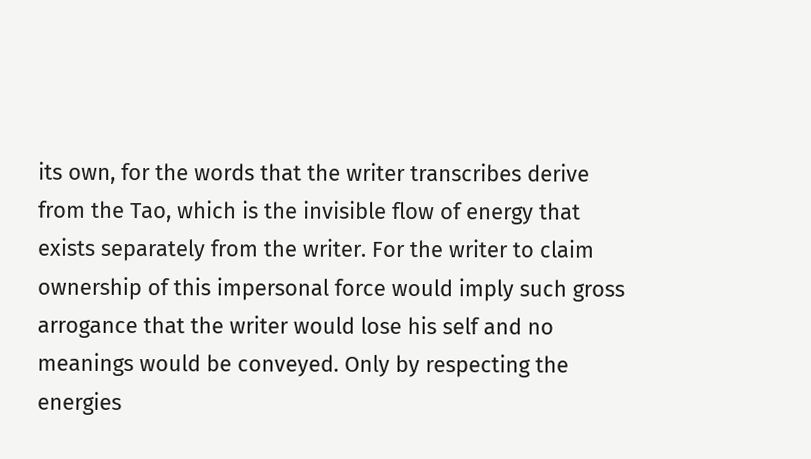its own, for the words that the writer transcribes derive from the Tao, which is the invisible flow of energy that exists separately from the writer. For the writer to claim ownership of this impersonal force would imply such gross arrogance that the writer would lose his self and no meanings would be conveyed. Only by respecting the energies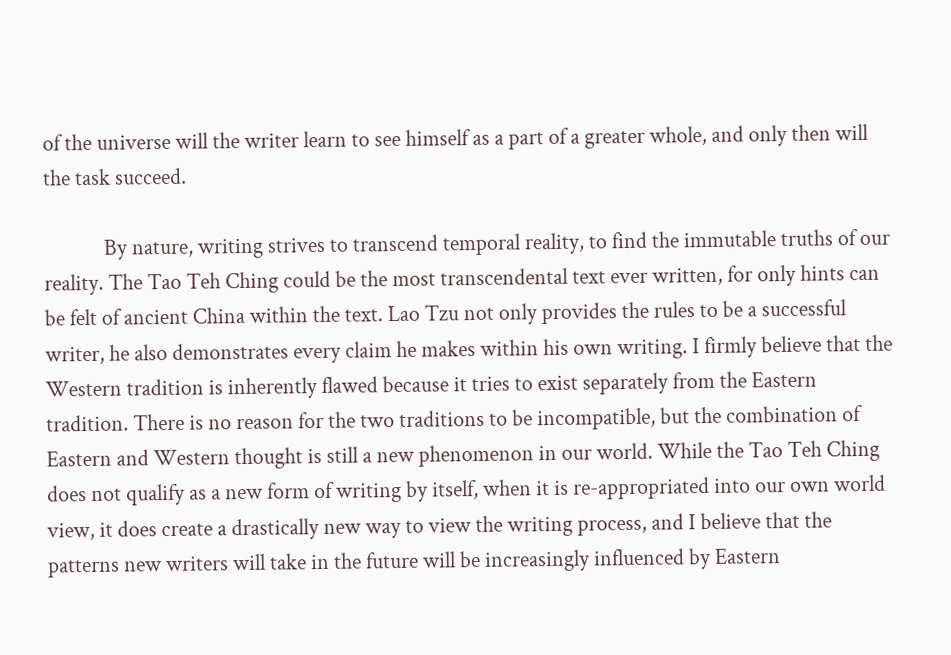of the universe will the writer learn to see himself as a part of a greater whole, and only then will the task succeed.

            By nature, writing strives to transcend temporal reality, to find the immutable truths of our reality. The Tao Teh Ching could be the most transcendental text ever written, for only hints can be felt of ancient China within the text. Lao Tzu not only provides the rules to be a successful writer, he also demonstrates every claim he makes within his own writing. I firmly believe that the Western tradition is inherently flawed because it tries to exist separately from the Eastern tradition. There is no reason for the two traditions to be incompatible, but the combination of Eastern and Western thought is still a new phenomenon in our world. While the Tao Teh Ching does not qualify as a new form of writing by itself, when it is re-appropriated into our own world view, it does create a drastically new way to view the writing process, and I believe that the patterns new writers will take in the future will be increasingly influenced by Eastern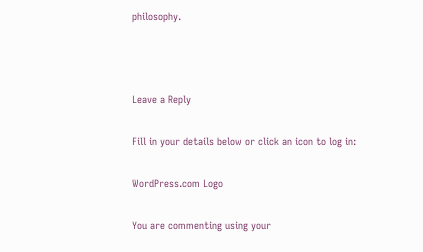philosophy.



Leave a Reply

Fill in your details below or click an icon to log in:

WordPress.com Logo

You are commenting using your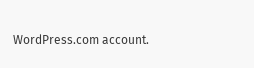WordPress.com account.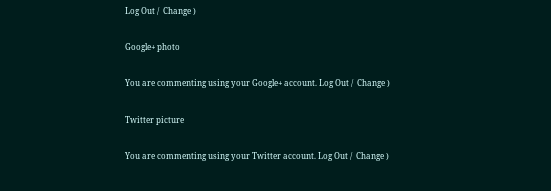Log Out /  Change )

Google+ photo

You are commenting using your Google+ account. Log Out /  Change )

Twitter picture

You are commenting using your Twitter account. Log Out /  Change )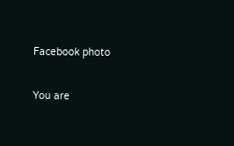Facebook photo

You are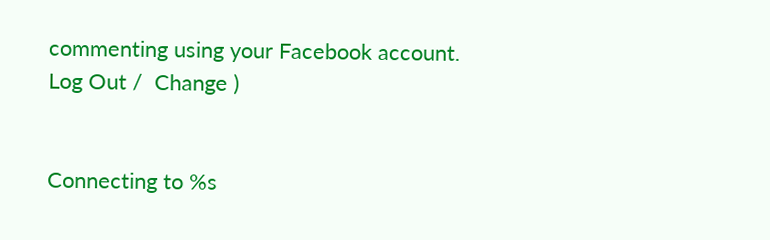commenting using your Facebook account. Log Out /  Change )


Connecting to %s